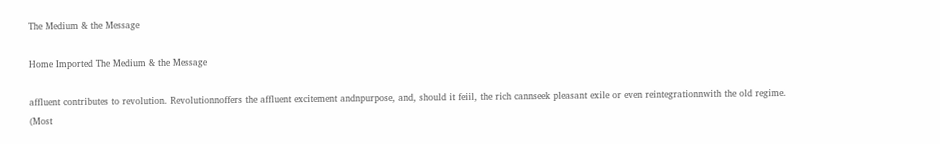The Medium & the Message

Home Imported The Medium & the Message

affluent contributes to revolution. Revolutionnoffers the affluent excitement andnpurpose, and, should it feiil, the rich cannseek pleasant exile or even reintegrationnwith the old regime. (Most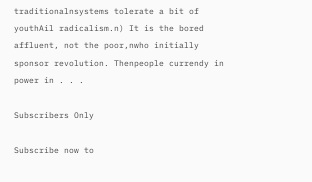traditionalnsystems tolerate a bit of youthAil radicalism.n) It is the bored affluent, not the poor,nwho initially sponsor revolution. Thenpeople currendy in power in . . .

Subscribers Only

Subscribe now to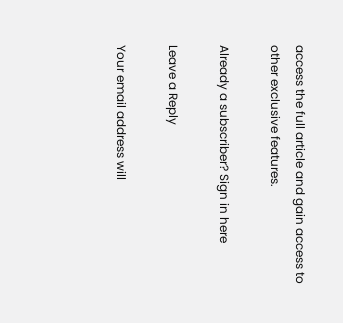access the full article and gain access to other exclusive features.

Already a subscriber? Sign in here

Leave a Reply

Your email address will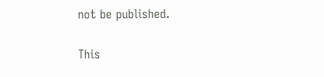not be published.

This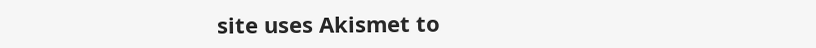site uses Akismet to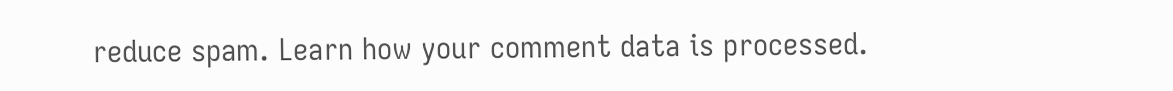reduce spam. Learn how your comment data is processed.